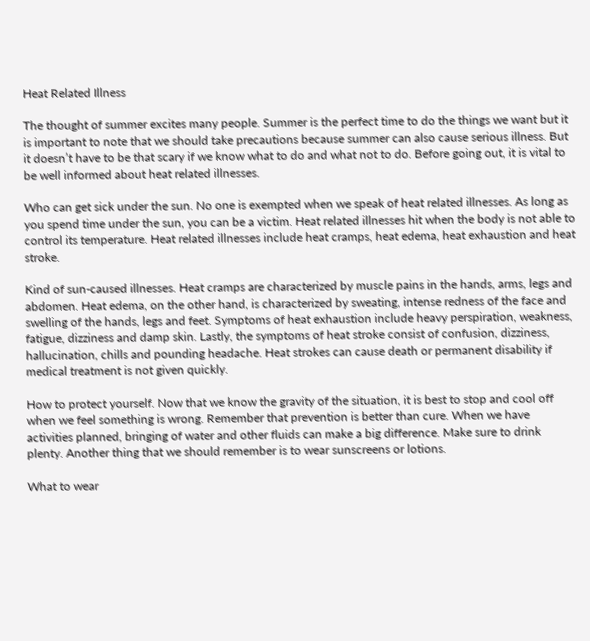Heat Related Illness

The thought of summer excites many people. Summer is the perfect time to do the things we want but it is important to note that we should take precautions because summer can also cause serious illness. But it doesn’t have to be that scary if we know what to do and what not to do. Before going out, it is vital to be well informed about heat related illnesses.

Who can get sick under the sun. No one is exempted when we speak of heat related illnesses. As long as you spend time under the sun, you can be a victim. Heat related illnesses hit when the body is not able to control its temperature. Heat related illnesses include heat cramps, heat edema, heat exhaustion and heat stroke.

Kind of sun-caused illnesses. Heat cramps are characterized by muscle pains in the hands, arms, legs and abdomen. Heat edema, on the other hand, is characterized by sweating, intense redness of the face and swelling of the hands, legs and feet. Symptoms of heat exhaustion include heavy perspiration, weakness, fatigue, dizziness and damp skin. Lastly, the symptoms of heat stroke consist of confusion, dizziness, hallucination, chills and pounding headache. Heat strokes can cause death or permanent disability if medical treatment is not given quickly.

How to protect yourself. Now that we know the gravity of the situation, it is best to stop and cool off when we feel something is wrong. Remember that prevention is better than cure. When we have activities planned, bringing of water and other fluids can make a big difference. Make sure to drink plenty. Another thing that we should remember is to wear sunscreens or lotions.

What to wear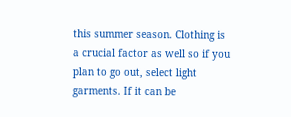this summer season. Clothing is a crucial factor as well so if you plan to go out, select light garments. If it can be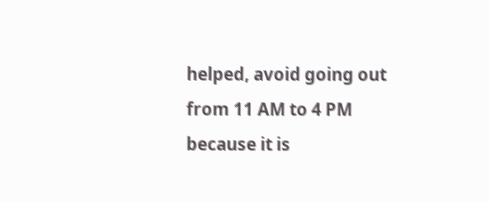helped, avoid going out from 11 AM to 4 PM because it is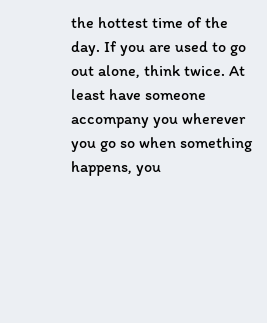the hottest time of the day. If you are used to go out alone, think twice. At least have someone accompany you wherever you go so when something happens, you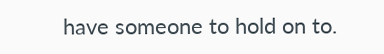have someone to hold on to.